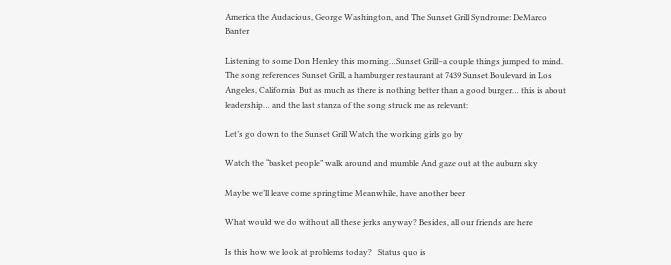America the Audacious, George Washington, and The Sunset Grill Syndrome: DeMarco Banter

Listening to some Don Henley this morning…Sunset Grill–a couple things jumped to mind.  The song references Sunset Grill, a hamburger restaurant at 7439 Sunset Boulevard in Los Angeles, California  But as much as there is nothing better than a good burger… this is about leadership… and the last stanza of the song struck me as relevant:

Let’s go down to the Sunset Grill Watch the working girls go by

Watch the “basket people” walk around and mumble And gaze out at the auburn sky

Maybe we’ll leave come springtime Meanwhile, have another beer

What would we do without all these jerks anyway? Besides, all our friends are here

Is this how we look at problems today?   Status quo is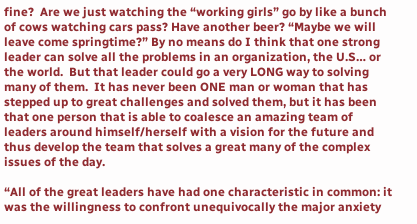fine?  Are we just watching the “working girls” go by like a bunch of cows watching cars pass? Have another beer? “Maybe we will leave come springtime?” By no means do I think that one strong leader can solve all the problems in an organization, the U.S… or the world.  But that leader could go a very LONG way to solving many of them.  It has never been ONE man or woman that has stepped up to great challenges and solved them, but it has been that one person that is able to coalesce an amazing team of leaders around himself/herself with a vision for the future and thus develop the team that solves a great many of the complex issues of the day.

“All of the great leaders have had one characteristic in common: it was the willingness to confront unequivocally the major anxiety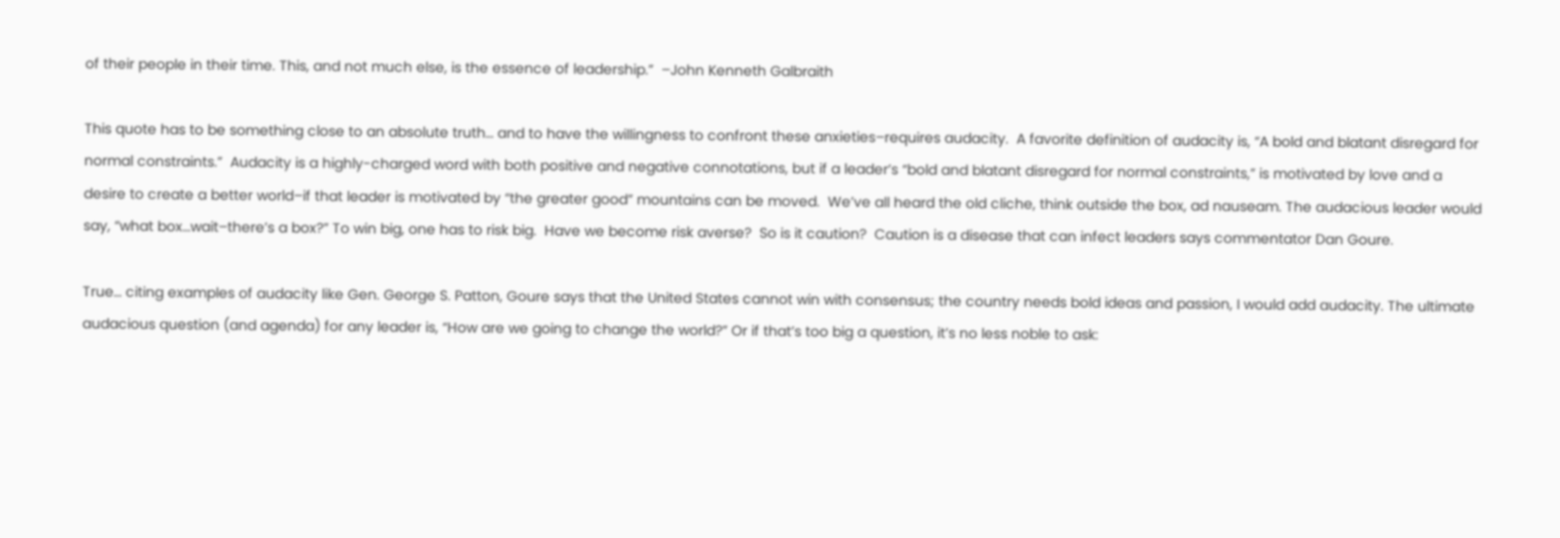of their people in their time. This, and not much else, is the essence of leadership.”  –John Kenneth Galbraith

This quote has to be something close to an absolute truth… and to have the willingness to confront these anxieties–requires audacity.  A favorite definition of audacity is, “A bold and blatant disregard for normal constraints.”  Audacity is a highly-charged word with both positive and negative connotations, but if a leader’s “bold and blatant disregard for normal constraints,” is motivated by love and a desire to create a better world–if that leader is motivated by “the greater good” mountains can be moved.  We’ve all heard the old cliche, think outside the box, ad nauseam. The audacious leader would say, “what box…wait–there’s a box?” To win big, one has to risk big.  Have we become risk averse?  So is it caution?  Caution is a disease that can infect leaders says commentator Dan Goure.

True… citing examples of audacity like Gen. George S. Patton, Goure says that the United States cannot win with consensus; the country needs bold ideas and passion, I would add audacity. The ultimate audacious question (and agenda) for any leader is, “How are we going to change the world?” Or if that’s too big a question, it’s no less noble to ask: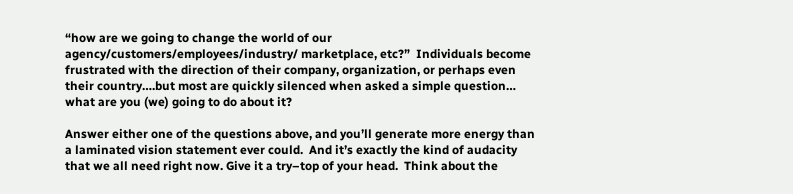“how are we going to change the world of our agency/customers/employees/industry/ marketplace, etc?”  Individuals become frustrated with the direction of their company, organization, or perhaps even their country….but most are quickly silenced when asked a simple question… what are you (we) going to do about it?

Answer either one of the questions above, and you’ll generate more energy than a laminated vision statement ever could.  And it’s exactly the kind of audacity that we all need right now. Give it a try–top of your head.  Think about the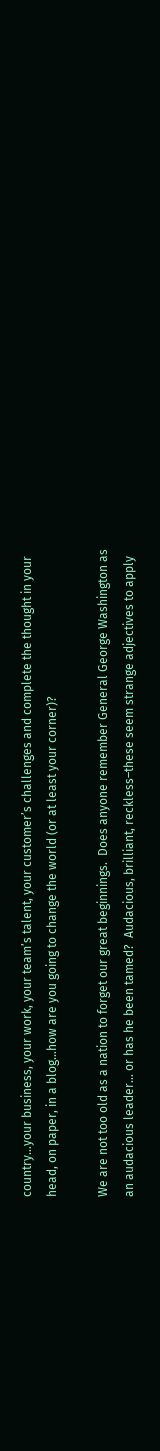country…your business, your work, your team’s talent, your customer’s challenges and complete the thought in your head, on paper, in a blog…how are you going to change the world (or at least your corner)?

We are not too old as a nation to forget our great beginnings.  Does anyone remember General George Washington as an audacious leader… or has he been tamed?  Audacious, brilliant, reckless–these seem strange adjectives to apply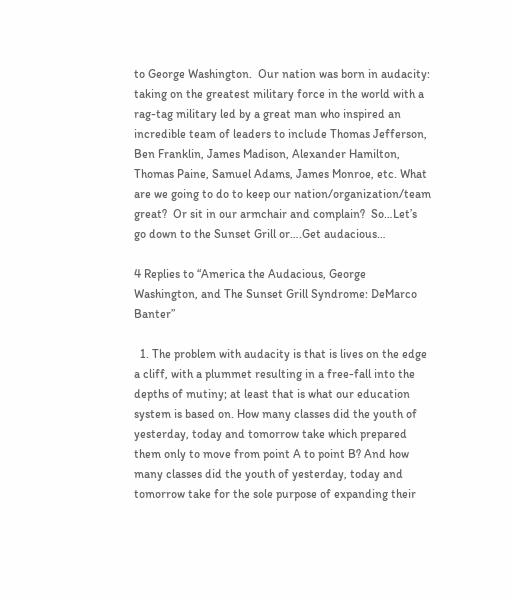to George Washington.  Our nation was born in audacity: taking on the greatest military force in the world with a rag-tag military led by a great man who inspired an incredible team of leaders to include Thomas Jefferson, Ben Franklin, James Madison, Alexander Hamilton, Thomas Paine, Samuel Adams, James Monroe, etc. What are we going to do to keep our nation/organization/team great?  Or sit in our armchair and complain?  So…Let’s go down to the Sunset Grill or….Get audacious…

4 Replies to “America the Audacious, George Washington, and The Sunset Grill Syndrome: DeMarco Banter”

  1. The problem with audacity is that is lives on the edge a cliff, with a plummet resulting in a free-fall into the depths of mutiny; at least that is what our education system is based on. How many classes did the youth of yesterday, today and tomorrow take which prepared them only to move from point A to point B? And how many classes did the youth of yesterday, today and tomorrow take for the sole purpose of expanding their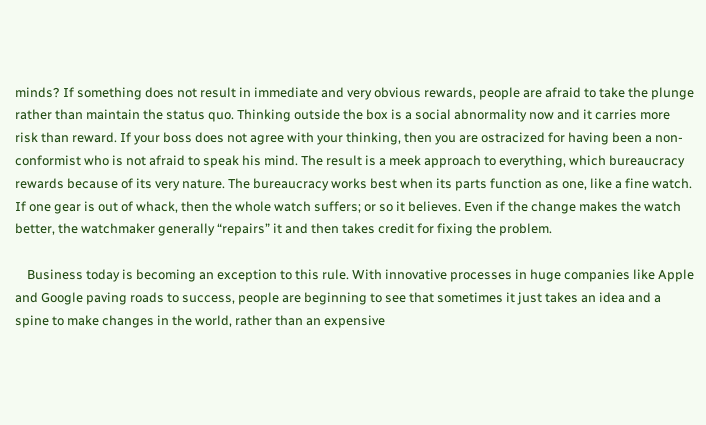minds? If something does not result in immediate and very obvious rewards, people are afraid to take the plunge rather than maintain the status quo. Thinking outside the box is a social abnormality now and it carries more risk than reward. If your boss does not agree with your thinking, then you are ostracized for having been a non-conformist who is not afraid to speak his mind. The result is a meek approach to everything, which bureaucracy rewards because of its very nature. The bureaucracy works best when its parts function as one, like a fine watch. If one gear is out of whack, then the whole watch suffers; or so it believes. Even if the change makes the watch better, the watchmaker generally “repairs” it and then takes credit for fixing the problem.

    Business today is becoming an exception to this rule. With innovative processes in huge companies like Apple and Google paving roads to success, people are beginning to see that sometimes it just takes an idea and a spine to make changes in the world, rather than an expensive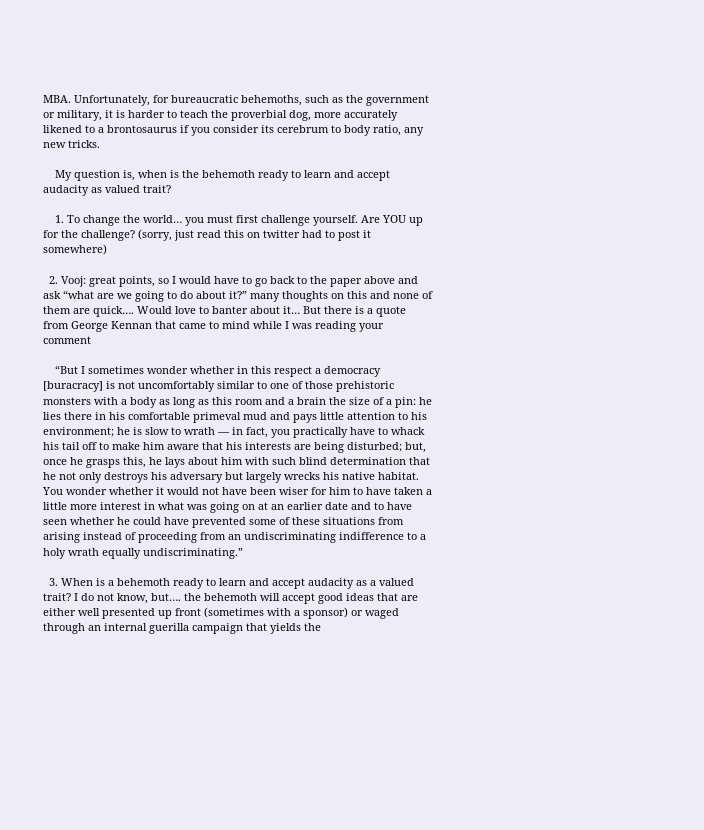MBA. Unfortunately, for bureaucratic behemoths, such as the government or military, it is harder to teach the proverbial dog, more accurately likened to a brontosaurus if you consider its cerebrum to body ratio, any new tricks.

    My question is, when is the behemoth ready to learn and accept audacity as valued trait?

    1. To change the world… you must first challenge yourself. Are YOU up for the challenge? (sorry, just read this on twitter had to post it somewhere)

  2. Vooj: great points, so I would have to go back to the paper above and ask “what are we going to do about it?” many thoughts on this and none of them are quick…. Would love to banter about it… But there is a quote from George Kennan that came to mind while I was reading your comment

    “But I sometimes wonder whether in this respect a democracy [buracracy] is not uncomfortably similar to one of those prehistoric monsters with a body as long as this room and a brain the size of a pin: he lies there in his comfortable primeval mud and pays little attention to his environment; he is slow to wrath — in fact, you practically have to whack his tail off to make him aware that his interests are being disturbed; but, once he grasps this, he lays about him with such blind determination that he not only destroys his adversary but largely wrecks his native habitat. You wonder whether it would not have been wiser for him to have taken a little more interest in what was going on at an earlier date and to have seen whether he could have prevented some of these situations from arising instead of proceeding from an undiscriminating indifference to a holy wrath equally undiscriminating.”

  3. When is a behemoth ready to learn and accept audacity as a valued trait? I do not know, but…. the behemoth will accept good ideas that are either well presented up front (sometimes with a sponsor) or waged through an internal guerilla campaign that yields the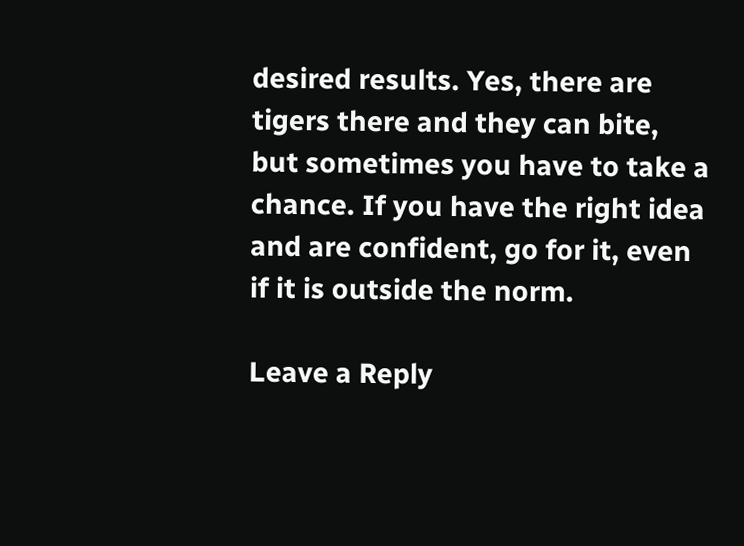desired results. Yes, there are tigers there and they can bite, but sometimes you have to take a chance. If you have the right idea and are confident, go for it, even if it is outside the norm.

Leave a Reply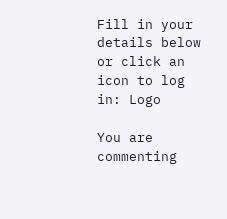Fill in your details below or click an icon to log in: Logo

You are commenting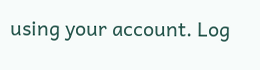using your account. Log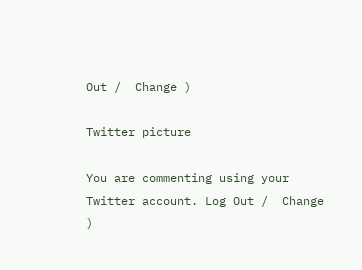Out /  Change )

Twitter picture

You are commenting using your Twitter account. Log Out /  Change )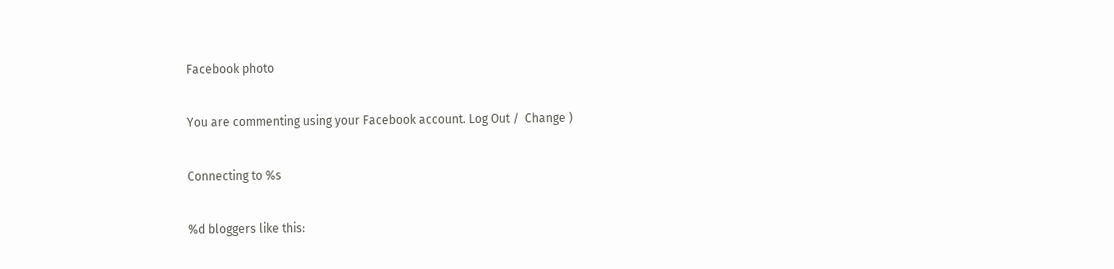Facebook photo

You are commenting using your Facebook account. Log Out /  Change )

Connecting to %s

%d bloggers like this: